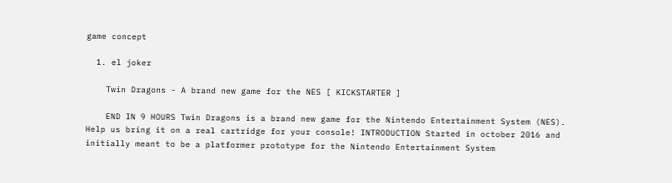game concept

  1. el joker

    Twin Dragons - A brand new game for the NES [ KICKSTARTER ]

    END IN 9 HOURS Twin Dragons is a brand new game for the Nintendo Entertainment System (NES). Help us bring it on a real cartridge for your console! INTRODUCTION Started in october 2016 and initially meant to be a platformer prototype for the Nintendo Entertainment System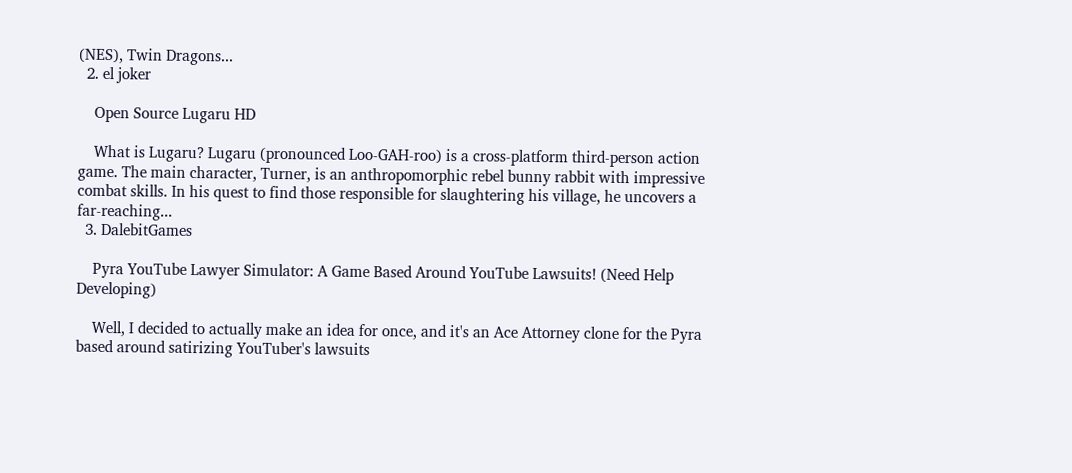(NES), Twin Dragons...
  2. el joker

    Open Source Lugaru HD

    What is Lugaru? Lugaru (pronounced Loo-GAH-roo) is a cross-platform third-person action game. The main character, Turner, is an anthropomorphic rebel bunny rabbit with impressive combat skills. In his quest to find those responsible for slaughtering his village, he uncovers a far-reaching...
  3. DalebitGames

    Pyra YouTube Lawyer Simulator: A Game Based Around YouTube Lawsuits! (Need Help Developing)

    Well, I decided to actually make an idea for once, and it's an Ace Attorney clone for the Pyra based around satirizing YouTuber's lawsuits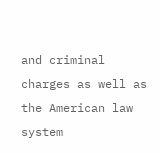and criminal charges as well as the American law system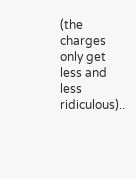(the charges only get less and less ridiculous)..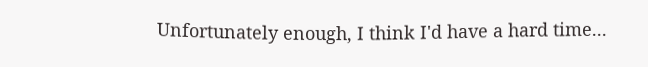Unfortunately enough, I think I'd have a hard time...